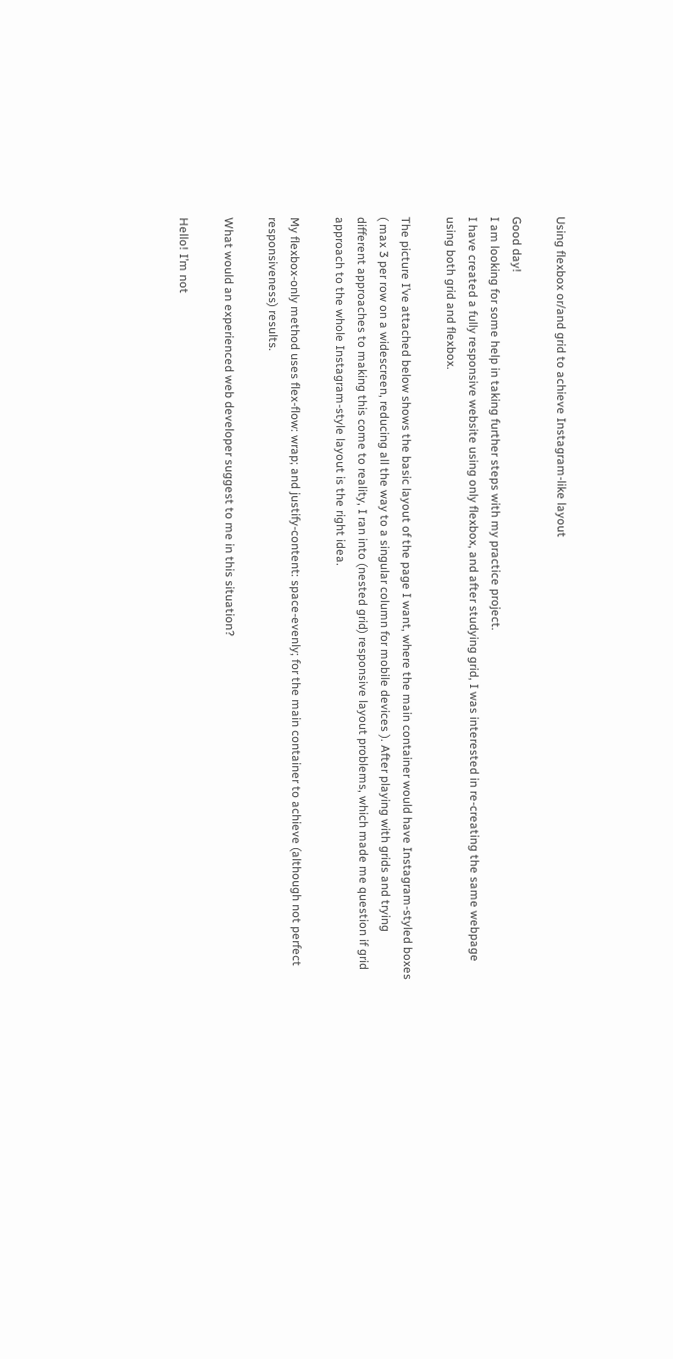Using flexbox or/and grid to achieve Instagram-like layout

Good day!
I am looking for some help in taking further steps with my practice project.
I have created a fully responsive website using only flexbox, and after studying grid, I was interested in re-creating the same webpage using both grid and flexbox.

The picture I’ve attached below shows the basic layout of the page I want, where the main container would have Instagram-styled boxes ( max 3 per row on a widescreen, reducing all the way to a singular column for mobile devices ). After playing with grids and trying different approaches to making this come to reality, I ran into (nested grid) responsive layout problems, which made me question if grid approach to the whole Instagram-style layout is the right idea.

My flexbox-only method uses flex-flow: wrap; and justify-content: space-evenly; for the main container to achieve (although not perfect responsiveness) results.

What would an experienced web developer suggest to me in this situation?

Hello! I’m not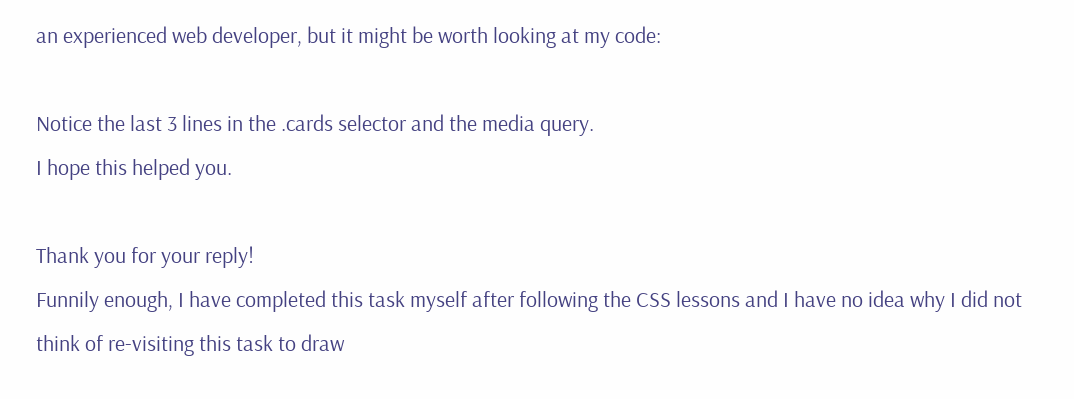an experienced web developer, but it might be worth looking at my code:

Notice the last 3 lines in the .cards selector and the media query.
I hope this helped you.

Thank you for your reply!
Funnily enough, I have completed this task myself after following the CSS lessons and I have no idea why I did not think of re-visiting this task to draw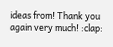ideas from! Thank you again very much! :clap: